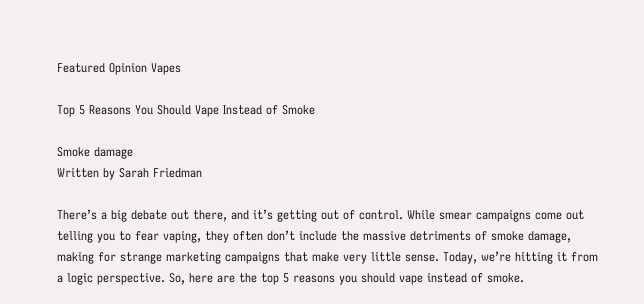Featured Opinion Vapes

Top 5 Reasons You Should Vape Instead of Smoke

Smoke damage
Written by Sarah Friedman

There’s a big debate out there, and it’s getting out of control. While smear campaigns come out telling you to fear vaping, they often don’t include the massive detriments of smoke damage, making for strange marketing campaigns that make very little sense. Today, we’re hitting it from a logic perspective. So, here are the top 5 reasons you should vape instead of smoke.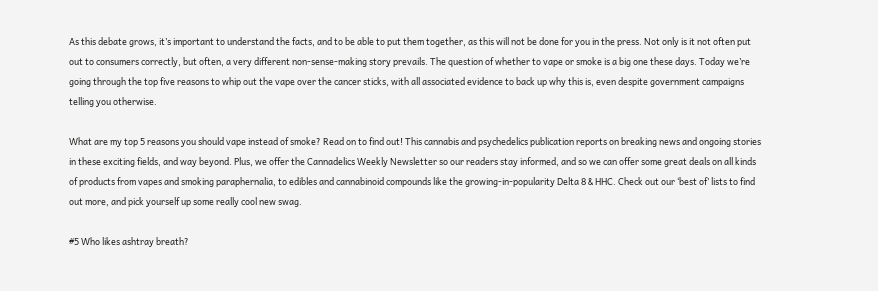As this debate grows, it’s important to understand the facts, and to be able to put them together, as this will not be done for you in the press. Not only is it not often put out to consumers correctly, but often, a very different non-sense-making story prevails. The question of whether to vape or smoke is a big one these days. Today we’re going through the top five reasons to whip out the vape over the cancer sticks, with all associated evidence to back up why this is, even despite government campaigns telling you otherwise.

What are my top 5 reasons you should vape instead of smoke? Read on to find out! This cannabis and psychedelics publication reports on breaking news and ongoing stories in these exciting fields, and way beyond. Plus, we offer the Cannadelics Weekly Newsletter so our readers stay informed, and so we can offer some great deals on all kinds of products from vapes and smoking paraphernalia, to edibles and cannabinoid compounds like the growing-in-popularity Delta 8 & HHC. Check out our ‘best of’ lists to find out more, and pick yourself up some really cool new swag.

#5 Who likes ashtray breath?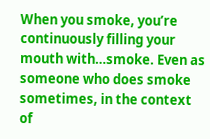When you smoke, you’re continuously filling your mouth with…smoke. Even as someone who does smoke sometimes, in the context of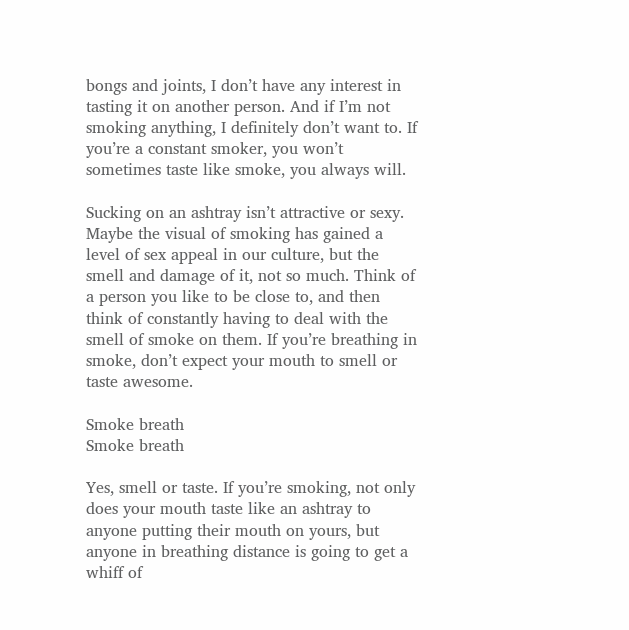bongs and joints, I don’t have any interest in tasting it on another person. And if I’m not smoking anything, I definitely don’t want to. If you’re a constant smoker, you won’t sometimes taste like smoke, you always will.

Sucking on an ashtray isn’t attractive or sexy. Maybe the visual of smoking has gained a level of sex appeal in our culture, but the smell and damage of it, not so much. Think of a person you like to be close to, and then think of constantly having to deal with the smell of smoke on them. If you’re breathing in smoke, don’t expect your mouth to smell or taste awesome.

Smoke breath
Smoke breath

Yes, smell or taste. If you’re smoking, not only does your mouth taste like an ashtray to anyone putting their mouth on yours, but anyone in breathing distance is going to get a whiff of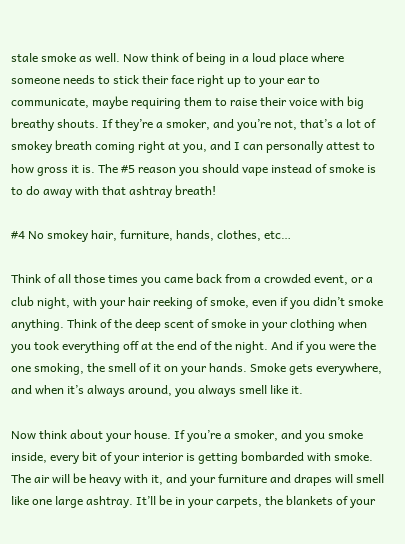stale smoke as well. Now think of being in a loud place where someone needs to stick their face right up to your ear to communicate, maybe requiring them to raise their voice with big breathy shouts. If they’re a smoker, and you’re not, that’s a lot of smokey breath coming right at you, and I can personally attest to how gross it is. The #5 reason you should vape instead of smoke is to do away with that ashtray breath!

#4 No smokey hair, furniture, hands, clothes, etc…

Think of all those times you came back from a crowded event, or a club night, with your hair reeking of smoke, even if you didn’t smoke anything. Think of the deep scent of smoke in your clothing when you took everything off at the end of the night. And if you were the one smoking, the smell of it on your hands. Smoke gets everywhere, and when it’s always around, you always smell like it.

Now think about your house. If you’re a smoker, and you smoke inside, every bit of your interior is getting bombarded with smoke. The air will be heavy with it, and your furniture and drapes will smell like one large ashtray. It’ll be in your carpets, the blankets of your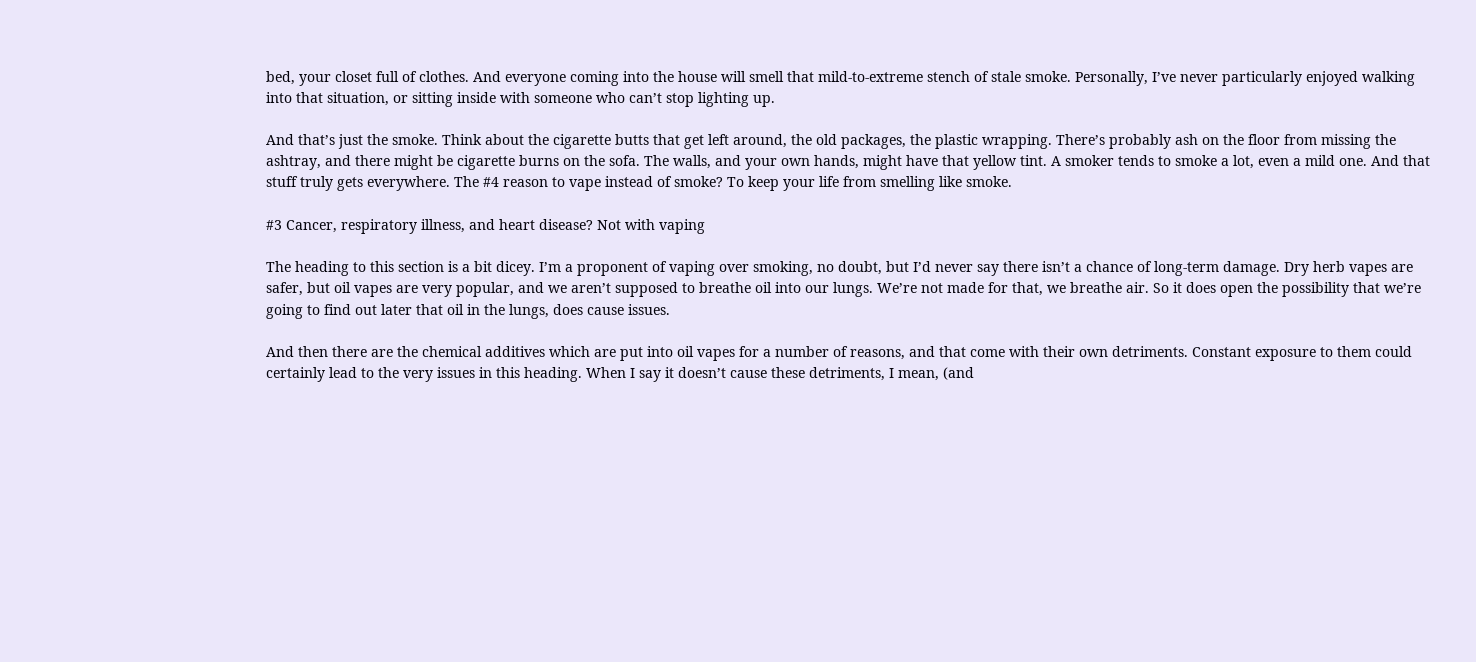bed, your closet full of clothes. And everyone coming into the house will smell that mild-to-extreme stench of stale smoke. Personally, I’ve never particularly enjoyed walking into that situation, or sitting inside with someone who can’t stop lighting up.

And that’s just the smoke. Think about the cigarette butts that get left around, the old packages, the plastic wrapping. There’s probably ash on the floor from missing the ashtray, and there might be cigarette burns on the sofa. The walls, and your own hands, might have that yellow tint. A smoker tends to smoke a lot, even a mild one. And that stuff truly gets everywhere. The #4 reason to vape instead of smoke? To keep your life from smelling like smoke.

#3 Cancer, respiratory illness, and heart disease? Not with vaping

The heading to this section is a bit dicey. I’m a proponent of vaping over smoking, no doubt, but I’d never say there isn’t a chance of long-term damage. Dry herb vapes are safer, but oil vapes are very popular, and we aren’t supposed to breathe oil into our lungs. We’re not made for that, we breathe air. So it does open the possibility that we’re going to find out later that oil in the lungs, does cause issues.

And then there are the chemical additives which are put into oil vapes for a number of reasons, and that come with their own detriments. Constant exposure to them could certainly lead to the very issues in this heading. When I say it doesn’t cause these detriments, I mean, (and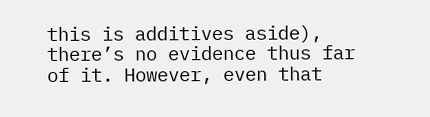this is additives aside), there’s no evidence thus far of it. However, even that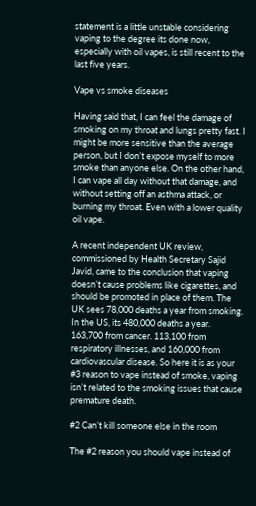statement is a little unstable considering vaping to the degree its done now, especially with oil vapes, is still recent to the last five years.

Vape vs smoke diseases

Having said that, I can feel the damage of smoking on my throat and lungs pretty fast. I might be more sensitive than the average person, but I don’t expose myself to more smoke than anyone else. On the other hand, I can vape all day without that damage, and without setting off an asthma attack, or burning my throat. Even with a lower quality oil vape.

A recent independent UK review, commissioned by Health Secretary Sajid Javid, came to the conclusion that vaping doesn’t cause problems like cigarettes, and should be promoted in place of them. The UK sees 78,000 deaths a year from smoking. In the US, its 480,000 deaths a year. 163,700 from cancer. 113,100 from respiratory illnesses, and 160,000 from cardiovascular disease. So here it is as your #3 reason to vape instead of smoke, vaping isn’t related to the smoking issues that cause premature death.

#2 Can’t kill someone else in the room

The #2 reason you should vape instead of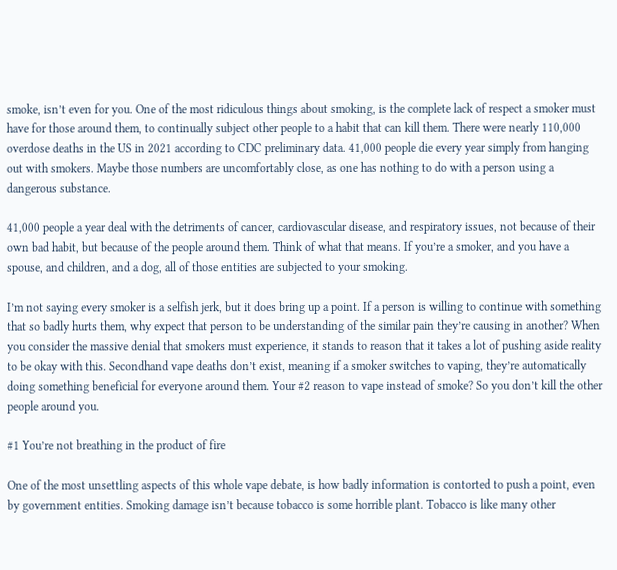smoke, isn’t even for you. One of the most ridiculous things about smoking, is the complete lack of respect a smoker must have for those around them, to continually subject other people to a habit that can kill them. There were nearly 110,000 overdose deaths in the US in 2021 according to CDC preliminary data. 41,000 people die every year simply from hanging out with smokers. Maybe those numbers are uncomfortably close, as one has nothing to do with a person using a dangerous substance.

41,000 people a year deal with the detriments of cancer, cardiovascular disease, and respiratory issues, not because of their own bad habit, but because of the people around them. Think of what that means. If you’re a smoker, and you have a spouse, and children, and a dog, all of those entities are subjected to your smoking.

I’m not saying every smoker is a selfish jerk, but it does bring up a point. If a person is willing to continue with something that so badly hurts them, why expect that person to be understanding of the similar pain they’re causing in another? When you consider the massive denial that smokers must experience, it stands to reason that it takes a lot of pushing aside reality to be okay with this. Secondhand vape deaths don’t exist, meaning if a smoker switches to vaping, they’re automatically doing something beneficial for everyone around them. Your #2 reason to vape instead of smoke? So you don’t kill the other people around you.

#1 You’re not breathing in the product of fire

One of the most unsettling aspects of this whole vape debate, is how badly information is contorted to push a point, even by government entities. Smoking damage isn’t because tobacco is some horrible plant. Tobacco is like many other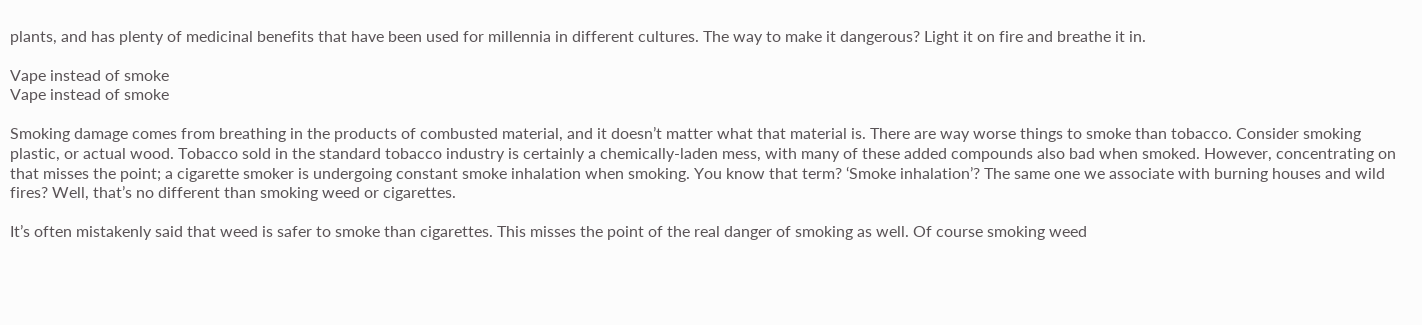plants, and has plenty of medicinal benefits that have been used for millennia in different cultures. The way to make it dangerous? Light it on fire and breathe it in.

Vape instead of smoke
Vape instead of smoke

Smoking damage comes from breathing in the products of combusted material, and it doesn’t matter what that material is. There are way worse things to smoke than tobacco. Consider smoking plastic, or actual wood. Tobacco sold in the standard tobacco industry is certainly a chemically-laden mess, with many of these added compounds also bad when smoked. However, concentrating on that misses the point; a cigarette smoker is undergoing constant smoke inhalation when smoking. You know that term? ‘Smoke inhalation’? The same one we associate with burning houses and wild fires? Well, that’s no different than smoking weed or cigarettes.

It’s often mistakenly said that weed is safer to smoke than cigarettes. This misses the point of the real danger of smoking as well. Of course smoking weed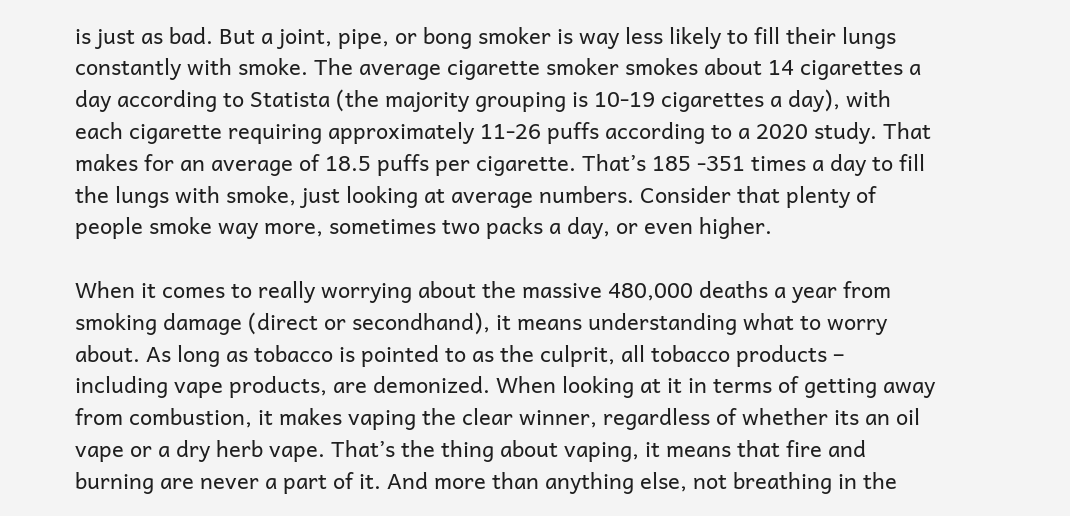is just as bad. But a joint, pipe, or bong smoker is way less likely to fill their lungs constantly with smoke. The average cigarette smoker smokes about 14 cigarettes a day according to Statista (the majority grouping is 10-19 cigarettes a day), with each cigarette requiring approximately 11-26 puffs according to a 2020 study. That makes for an average of 18.5 puffs per cigarette. That’s 185 -351 times a day to fill the lungs with smoke, just looking at average numbers. Consider that plenty of people smoke way more, sometimes two packs a day, or even higher.

When it comes to really worrying about the massive 480,000 deaths a year from smoking damage (direct or secondhand), it means understanding what to worry about. As long as tobacco is pointed to as the culprit, all tobacco products – including vape products, are demonized. When looking at it in terms of getting away from combustion, it makes vaping the clear winner, regardless of whether its an oil vape or a dry herb vape. That’s the thing about vaping, it means that fire and burning are never a part of it. And more than anything else, not breathing in the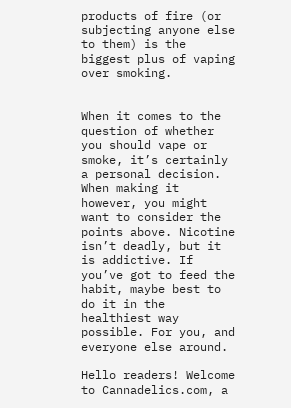products of fire (or subjecting anyone else to them) is the biggest plus of vaping over smoking.


When it comes to the question of whether you should vape or smoke, it’s certainly a personal decision. When making it however, you might want to consider the points above. Nicotine isn’t deadly, but it is addictive. If you’ve got to feed the habit, maybe best to do it in the healthiest way possible. For you, and everyone else around.

Hello readers! Welcome to Cannadelics.com, a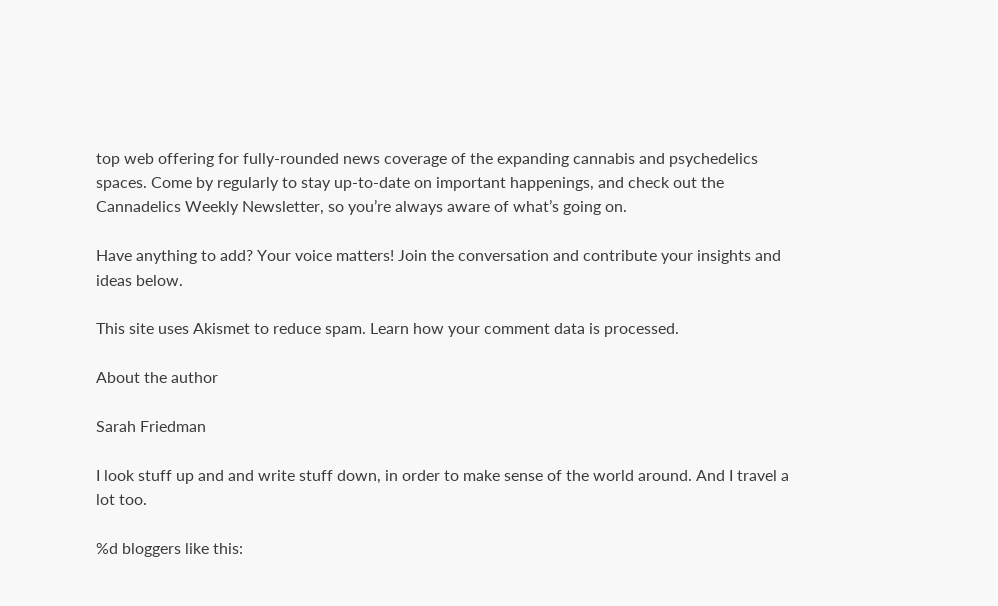top web offering for fully-rounded news coverage of the expanding cannabis and psychedelics spaces. Come by regularly to stay up-to-date on important happenings, and check out the Cannadelics Weekly Newsletter, so you’re always aware of what’s going on.

Have anything to add? Your voice matters! Join the conversation and contribute your insights and ideas below.

This site uses Akismet to reduce spam. Learn how your comment data is processed.

About the author

Sarah Friedman

I look stuff up and and write stuff down, in order to make sense of the world around. And I travel a lot too.

%d bloggers like this: